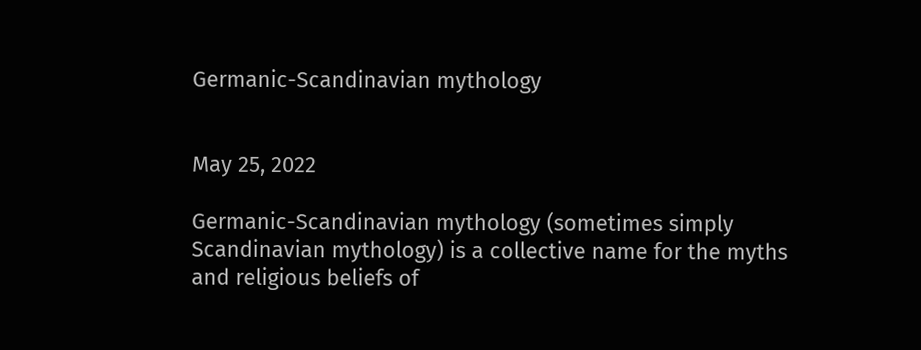Germanic-Scandinavian mythology


May 25, 2022

Germanic-Scandinavian mythology (sometimes simply Scandinavian mythology) is a collective name for the myths and religious beliefs of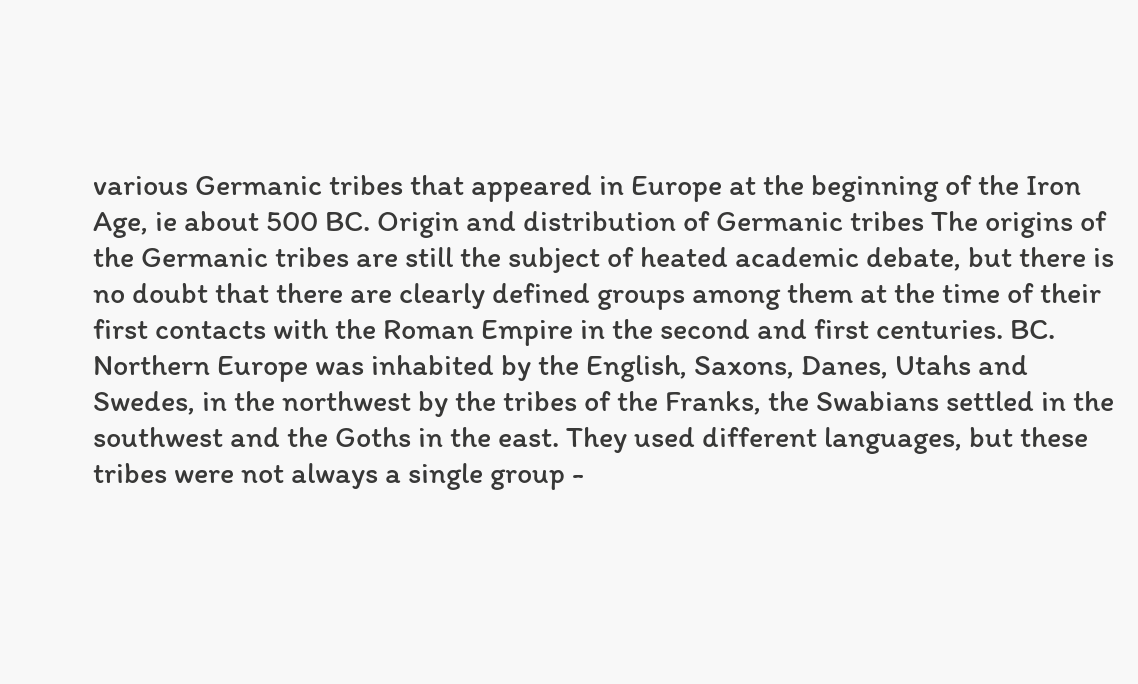various Germanic tribes that appeared in Europe at the beginning of the Iron Age, ie about 500 BC. Origin and distribution of Germanic tribes The origins of the Germanic tribes are still the subject of heated academic debate, but there is no doubt that there are clearly defined groups among them at the time of their first contacts with the Roman Empire in the second and first centuries. BC. Northern Europe was inhabited by the English, Saxons, Danes, Utahs and Swedes, in the northwest by the tribes of the Franks, the Swabians settled in the southwest and the Goths in the east. They used different languages, but these tribes were not always a single group -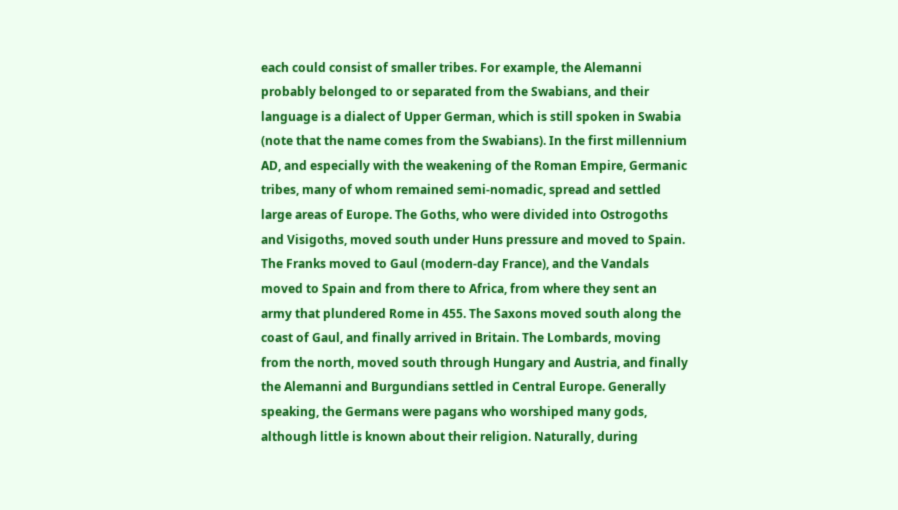each could consist of smaller tribes. For example, the Alemanni probably belonged to or separated from the Swabians, and their language is a dialect of Upper German, which is still spoken in Swabia (note that the name comes from the Swabians). In the first millennium AD, and especially with the weakening of the Roman Empire, Germanic tribes, many of whom remained semi-nomadic, spread and settled large areas of Europe. The Goths, who were divided into Ostrogoths and Visigoths, moved south under Huns pressure and moved to Spain. The Franks moved to Gaul (modern-day France), and the Vandals moved to Spain and from there to Africa, from where they sent an army that plundered Rome in 455. The Saxons moved south along the coast of Gaul, and finally arrived in Britain. The Lombards, moving from the north, moved south through Hungary and Austria, and finally the Alemanni and Burgundians settled in Central Europe. Generally speaking, the Germans were pagans who worshiped many gods, although little is known about their religion. Naturally, during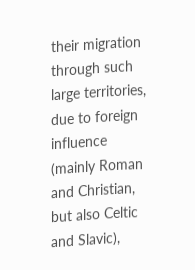their migration through such large territories, due to foreign influence (mainly Roman and Christian, but also Celtic and Slavic),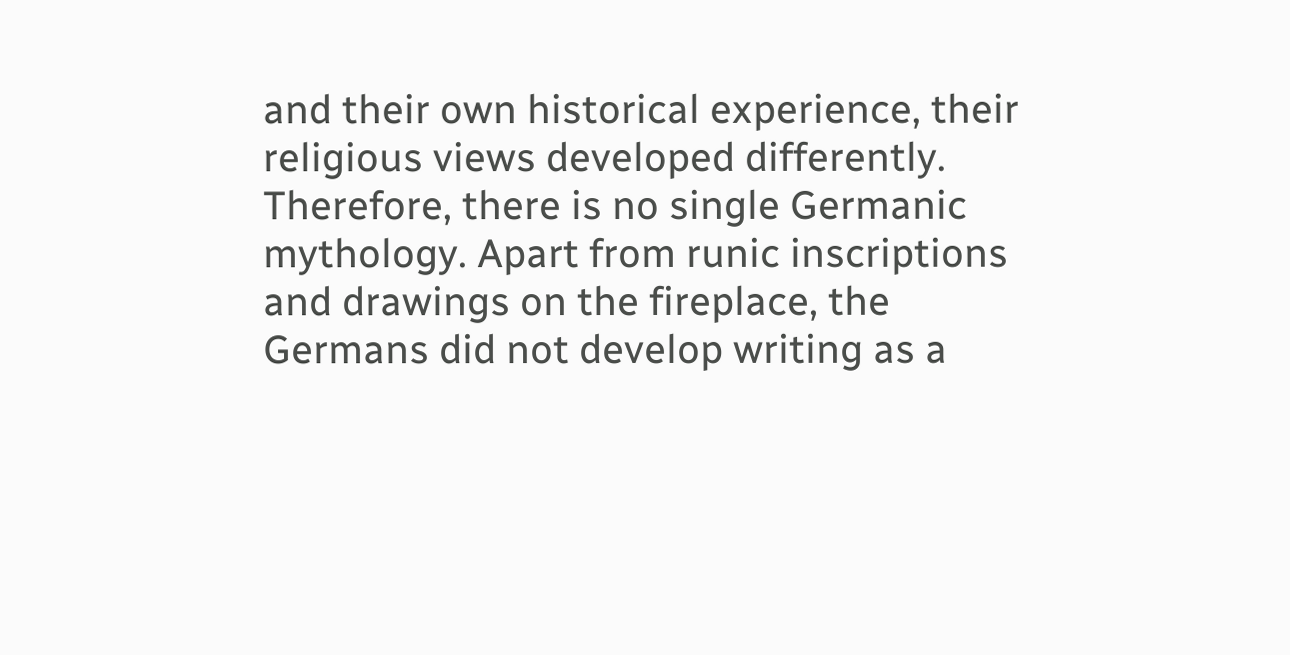and their own historical experience, their religious views developed differently. Therefore, there is no single Germanic mythology. Apart from runic inscriptions and drawings on the fireplace, the Germans did not develop writing as a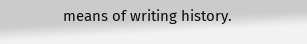means of writing history.